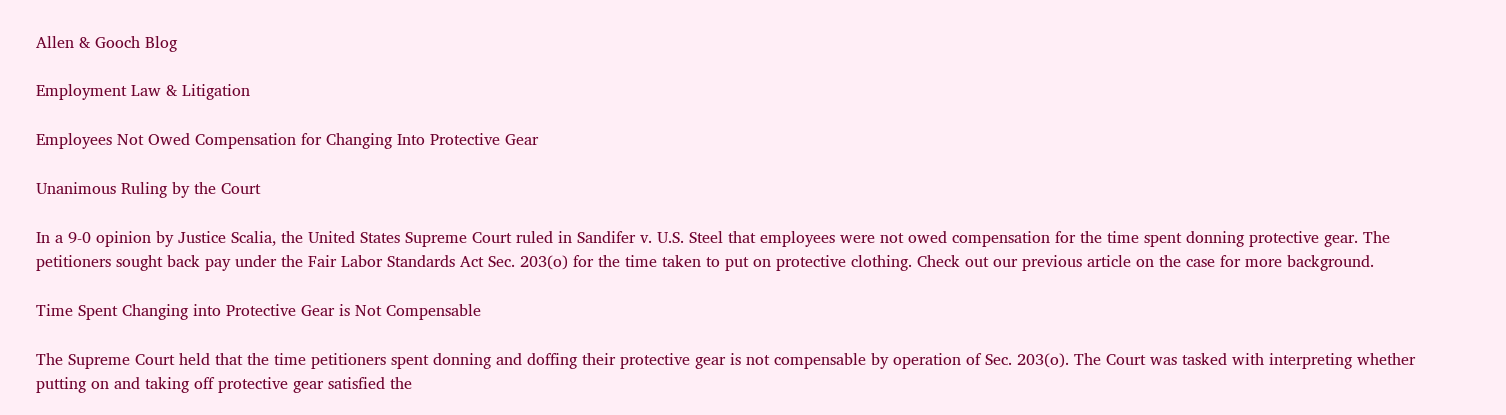Allen & Gooch Blog

Employment Law & Litigation

Employees Not Owed Compensation for Changing Into Protective Gear

Unanimous Ruling by the Court

In a 9-0 opinion by Justice Scalia, the United States Supreme Court ruled in Sandifer v. U.S. Steel that employees were not owed compensation for the time spent donning protective gear. The petitioners sought back pay under the Fair Labor Standards Act Sec. 203(o) for the time taken to put on protective clothing. Check out our previous article on the case for more background.

Time Spent Changing into Protective Gear is Not Compensable

The Supreme Court held that the time petitioners spent donning and doffing their protective gear is not compensable by operation of Sec. 203(o). The Court was tasked with interpreting whether putting on and taking off protective gear satisfied the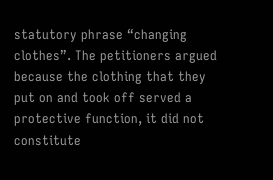statutory phrase “changing clothes”. The petitioners argued because the clothing that they put on and took off served a protective function, it did not constitute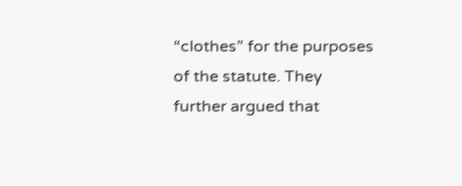“clothes” for the purposes of the statute. They further argued that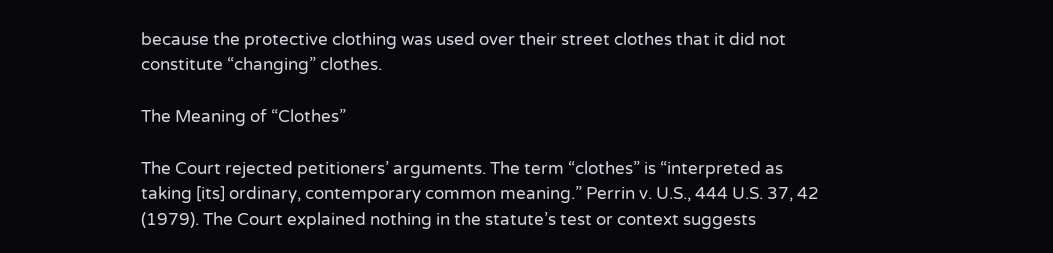because the protective clothing was used over their street clothes that it did not constitute “changing” clothes.

The Meaning of “Clothes”

The Court rejected petitioners’ arguments. The term “clothes” is “interpreted as taking [its] ordinary, contemporary common meaning.” Perrin v. U.S., 444 U.S. 37, 42 (1979). The Court explained nothing in the statute’s test or context suggests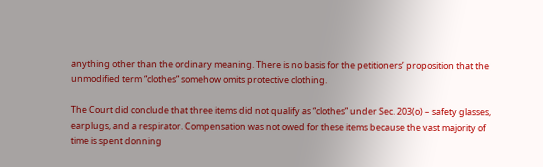anything other than the ordinary meaning. There is no basis for the petitioners’ proposition that the unmodified term “clothes” somehow omits protective clothing.

The Court did conclude that three items did not qualify as “clothes” under Sec. 203(o) – safety glasses, earplugs, and a respirator. Compensation was not owed for these items because the vast majority of time is spent donning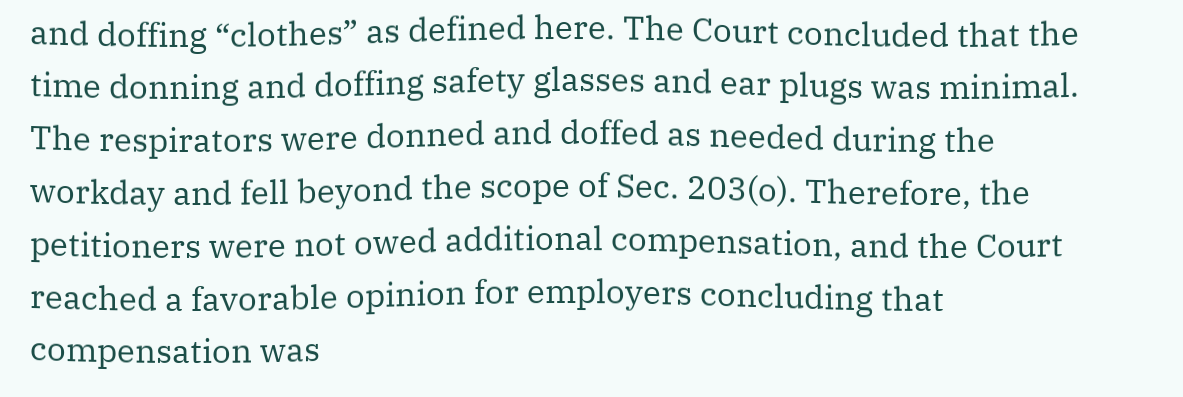and doffing “clothes” as defined here. The Court concluded that the time donning and doffing safety glasses and ear plugs was minimal. The respirators were donned and doffed as needed during the workday and fell beyond the scope of Sec. 203(o). Therefore, the petitioners were not owed additional compensation, and the Court reached a favorable opinion for employers concluding that compensation was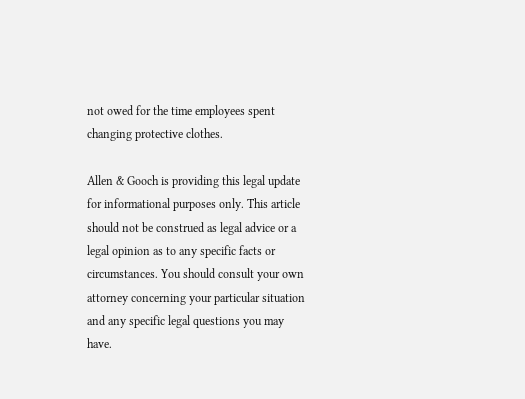not owed for the time employees spent changing protective clothes.

Allen & Gooch is providing this legal update for informational purposes only. This article should not be construed as legal advice or a legal opinion as to any specific facts or circumstances. You should consult your own attorney concerning your particular situation and any specific legal questions you may have.